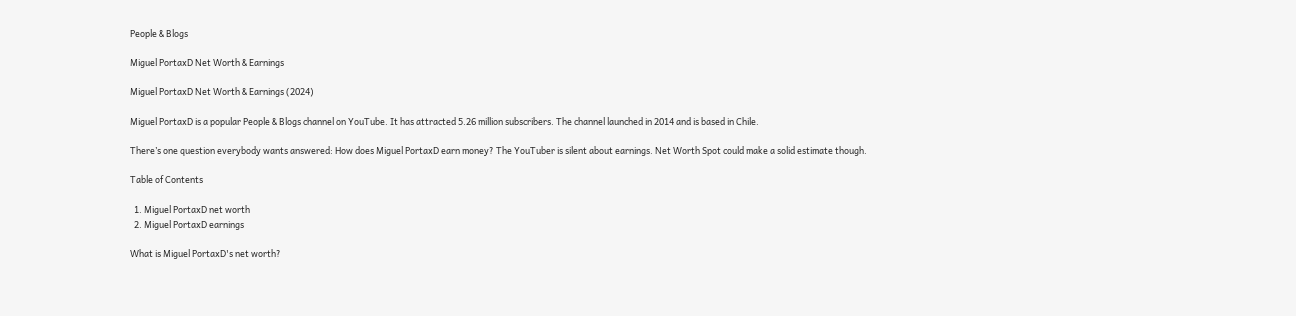People & Blogs

Miguel PortaxD Net Worth & Earnings

Miguel PortaxD Net Worth & Earnings (2024)

Miguel PortaxD is a popular People & Blogs channel on YouTube. It has attracted 5.26 million subscribers. The channel launched in 2014 and is based in Chile.

There’s one question everybody wants answered: How does Miguel PortaxD earn money? The YouTuber is silent about earnings. Net Worth Spot could make a solid estimate though.

Table of Contents

  1. Miguel PortaxD net worth
  2. Miguel PortaxD earnings

What is Miguel PortaxD's net worth?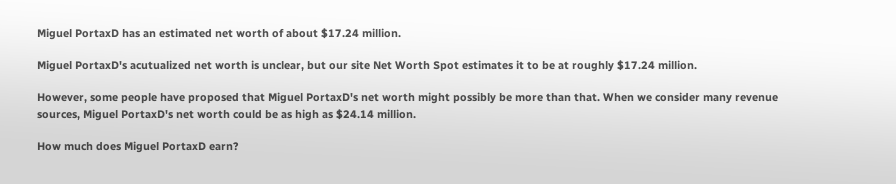Miguel PortaxD has an estimated net worth of about $17.24 million.

Miguel PortaxD's acutualized net worth is unclear, but our site Net Worth Spot estimates it to be at roughly $17.24 million.

However, some people have proposed that Miguel PortaxD's net worth might possibly be more than that. When we consider many revenue sources, Miguel PortaxD's net worth could be as high as $24.14 million.

How much does Miguel PortaxD earn?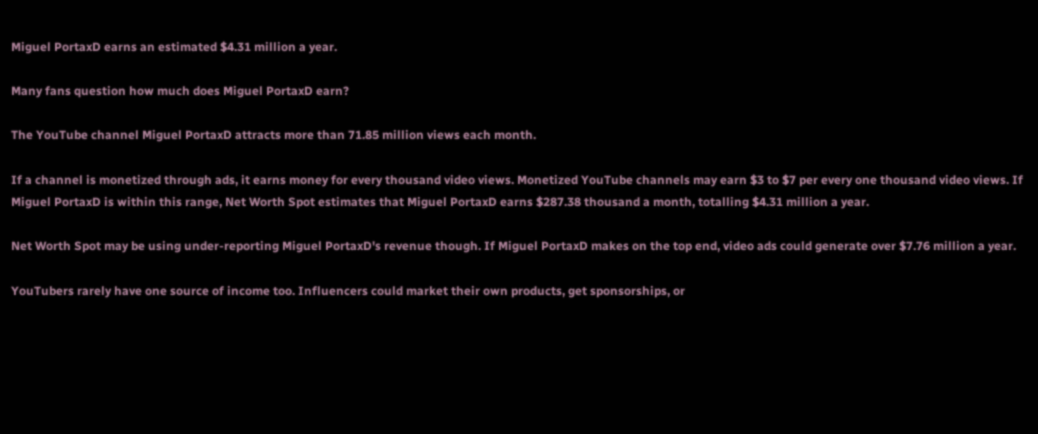Miguel PortaxD earns an estimated $4.31 million a year.

Many fans question how much does Miguel PortaxD earn?

The YouTube channel Miguel PortaxD attracts more than 71.85 million views each month.

If a channel is monetized through ads, it earns money for every thousand video views. Monetized YouTube channels may earn $3 to $7 per every one thousand video views. If Miguel PortaxD is within this range, Net Worth Spot estimates that Miguel PortaxD earns $287.38 thousand a month, totalling $4.31 million a year.

Net Worth Spot may be using under-reporting Miguel PortaxD's revenue though. If Miguel PortaxD makes on the top end, video ads could generate over $7.76 million a year.

YouTubers rarely have one source of income too. Influencers could market their own products, get sponsorships, or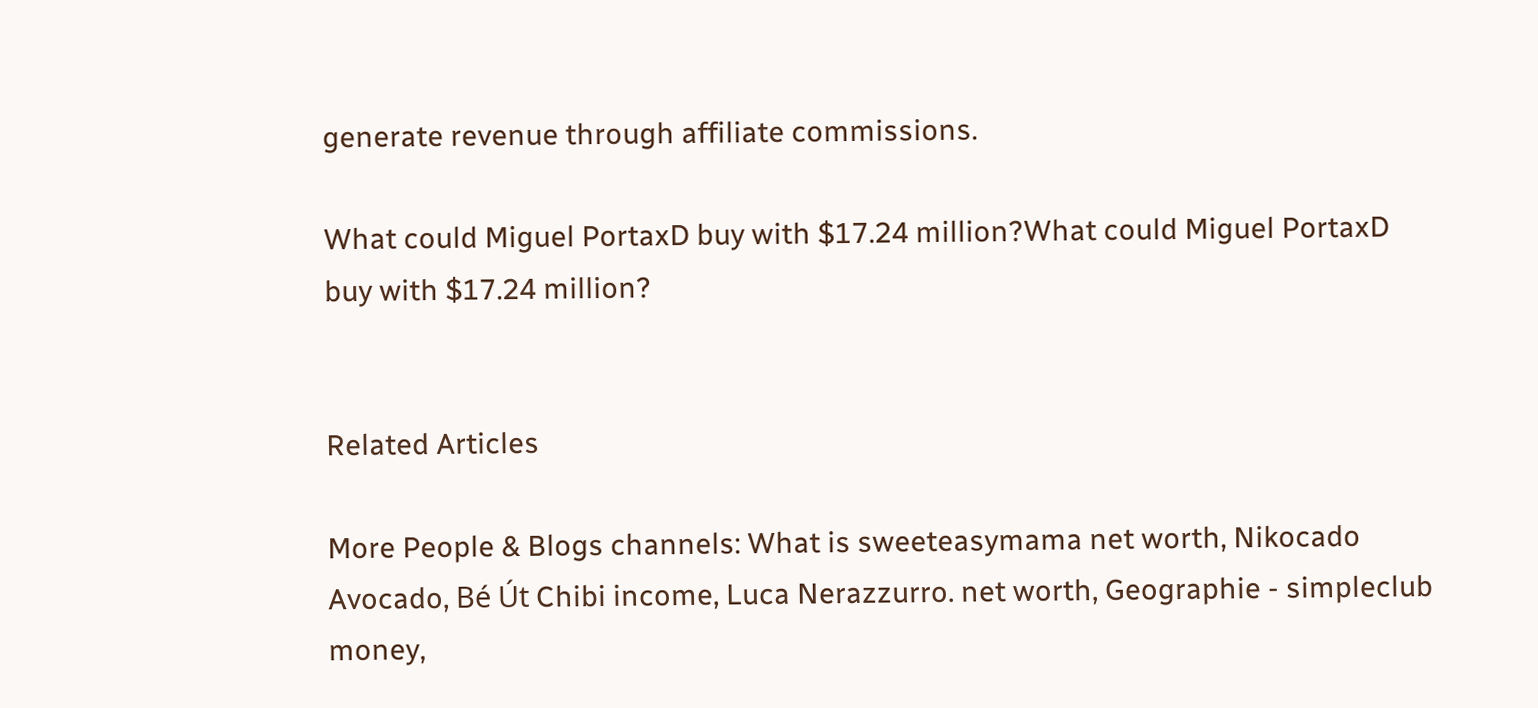generate revenue through affiliate commissions.

What could Miguel PortaxD buy with $17.24 million?What could Miguel PortaxD buy with $17.24 million?


Related Articles

More People & Blogs channels: What is sweeteasymama net worth, Nikocado Avocado, Bé Út Chibi income, Luca Nerazzurro. net worth, Geographie - simpleclub money,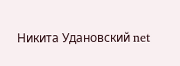Никита Удановский net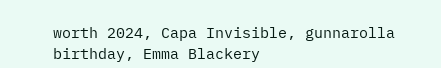worth 2024, Capa Invisible, gunnarolla birthday, Emma Blackery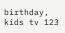birthday, kids tv 123